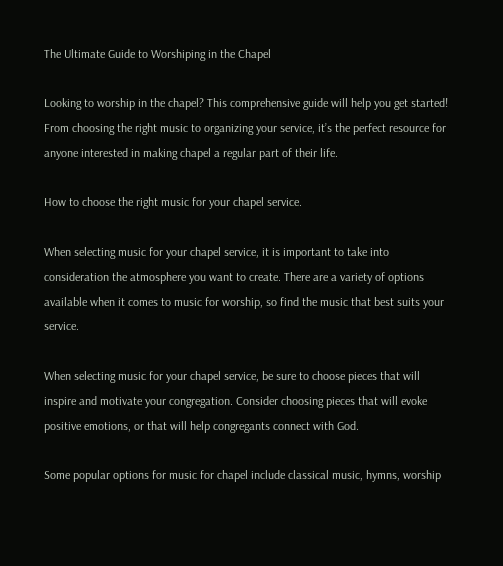The Ultimate Guide to Worshiping in the Chapel

Looking to worship in the chapel? This comprehensive guide will help you get started! From choosing the right music to organizing your service, it’s the perfect resource for anyone interested in making chapel a regular part of their life.

How to choose the right music for your chapel service.

When selecting music for your chapel service, it is important to take into consideration the atmosphere you want to create. There are a variety of options available when it comes to music for worship, so find the music that best suits your service.

When selecting music for your chapel service, be sure to choose pieces that will inspire and motivate your congregation. Consider choosing pieces that will evoke positive emotions, or that will help congregants connect with God.

Some popular options for music for chapel include classical music, hymns, worship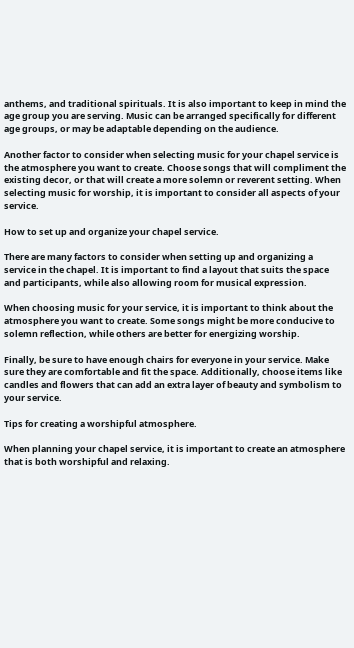anthems, and traditional spirituals. It is also important to keep in mind the age group you are serving. Music can be arranged specifically for different age groups, or may be adaptable depending on the audience.

Another factor to consider when selecting music for your chapel service is the atmosphere you want to create. Choose songs that will compliment the existing decor, or that will create a more solemn or reverent setting. When selecting music for worship, it is important to consider all aspects of your service.

How to set up and organize your chapel service.

There are many factors to consider when setting up and organizing a service in the chapel. It is important to find a layout that suits the space and participants, while also allowing room for musical expression.

When choosing music for your service, it is important to think about the atmosphere you want to create. Some songs might be more conducive to solemn reflection, while others are better for energizing worship.

Finally, be sure to have enough chairs for everyone in your service. Make sure they are comfortable and fit the space. Additionally, choose items like candles and flowers that can add an extra layer of beauty and symbolism to your service.

Tips for creating a worshipful atmosphere.

When planning your chapel service, it is important to create an atmosphere that is both worshipful and relaxing.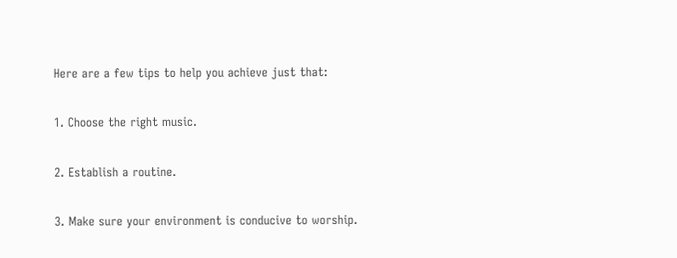Here are a few tips to help you achieve just that:

1. Choose the right music.

2. Establish a routine.

3. Make sure your environment is conducive to worship.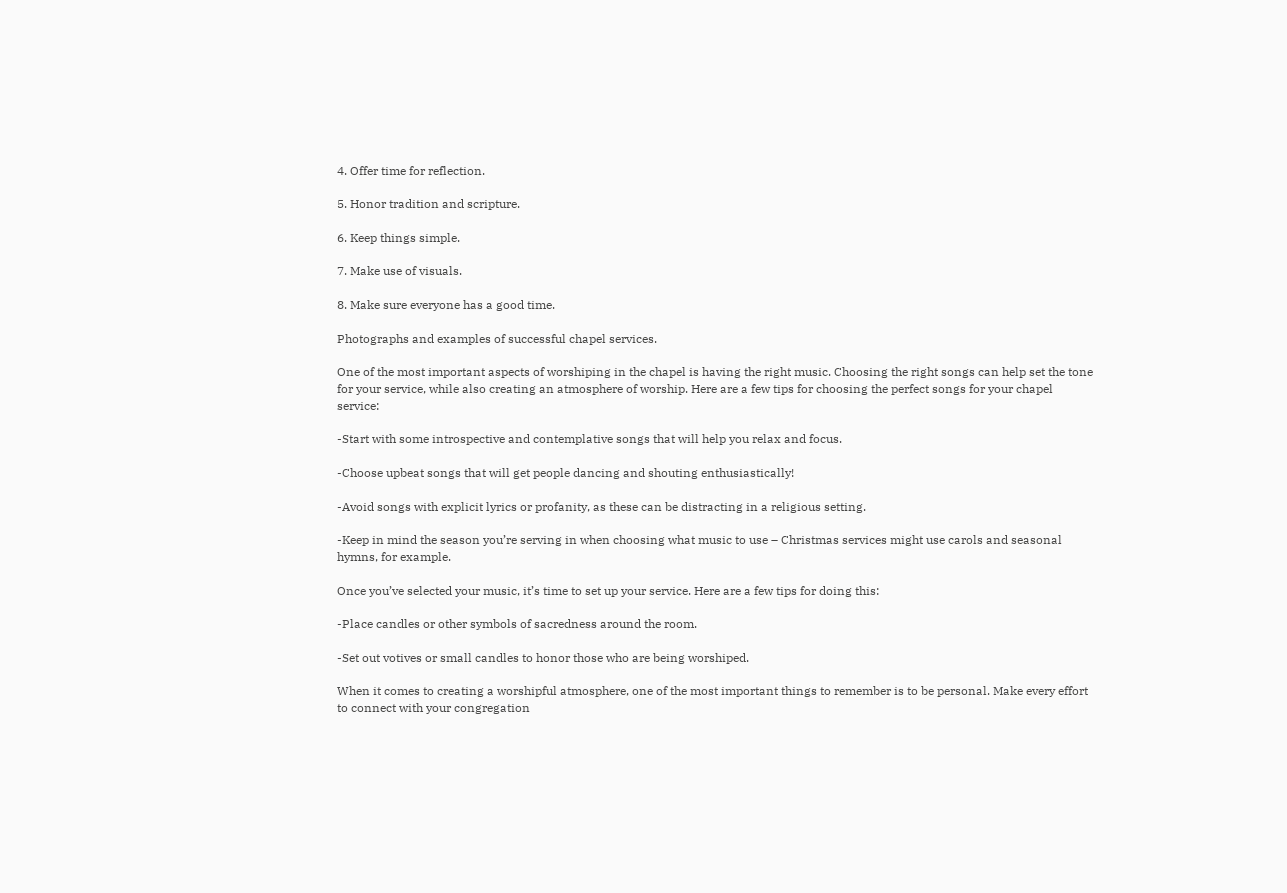4. Offer time for reflection.

5. Honor tradition and scripture.

6. Keep things simple.

7. Make use of visuals.

8. Make sure everyone has a good time.

Photographs and examples of successful chapel services.

One of the most important aspects of worshiping in the chapel is having the right music. Choosing the right songs can help set the tone for your service, while also creating an atmosphere of worship. Here are a few tips for choosing the perfect songs for your chapel service:

-Start with some introspective and contemplative songs that will help you relax and focus.

-Choose upbeat songs that will get people dancing and shouting enthusiastically!

-Avoid songs with explicit lyrics or profanity, as these can be distracting in a religious setting.

-Keep in mind the season you’re serving in when choosing what music to use – Christmas services might use carols and seasonal hymns, for example.

Once you’ve selected your music, it’s time to set up your service. Here are a few tips for doing this:

-Place candles or other symbols of sacredness around the room.

-Set out votives or small candles to honor those who are being worshiped.

When it comes to creating a worshipful atmosphere, one of the most important things to remember is to be personal. Make every effort to connect with your congregation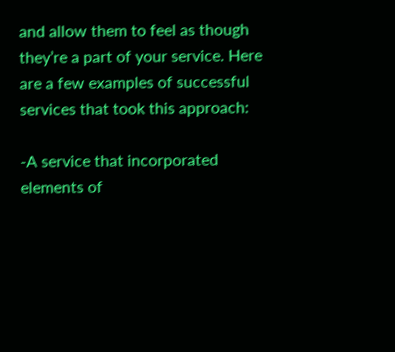and allow them to feel as though they’re a part of your service. Here are a few examples of successful services that took this approach:

-A service that incorporated elements of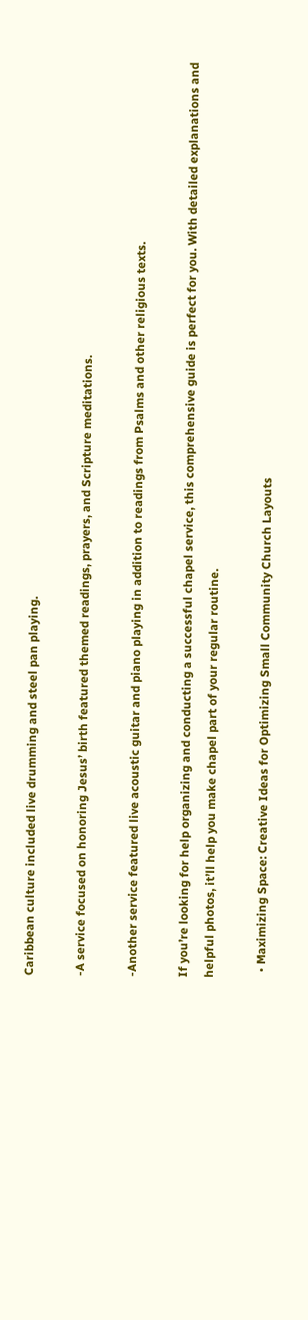Caribbean culture included live drumming and steel pan playing.

-A service focused on honoring Jesus’ birth featured themed readings, prayers, and Scripture meditations.

-Another service featured live acoustic guitar and piano playing in addition to readings from Psalms and other religious texts.

If you’re looking for help organizing and conducting a successful chapel service, this comprehensive guide is perfect for you. With detailed explanations and helpful photos, it’ll help you make chapel part of your regular routine.

  • Maximizing Space: Creative Ideas for Optimizing Small Community Church Layouts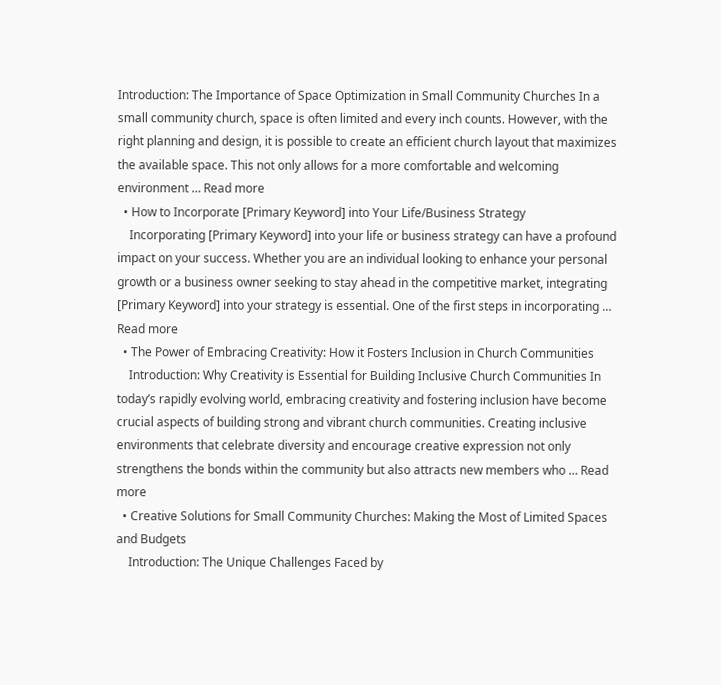Introduction: The Importance of Space Optimization in Small Community Churches In a small community church, space is often limited and every inch counts. However, with the right planning and design, it is possible to create an efficient church layout that maximizes the available space. This not only allows for a more comfortable and welcoming environment … Read more
  • How to Incorporate [Primary Keyword] into Your Life/Business Strategy
    Incorporating [Primary Keyword] into your life or business strategy can have a profound impact on your success. Whether you are an individual looking to enhance your personal growth or a business owner seeking to stay ahead in the competitive market, integrating [Primary Keyword] into your strategy is essential. One of the first steps in incorporating … Read more
  • The Power of Embracing Creativity: How it Fosters Inclusion in Church Communities
    Introduction: Why Creativity is Essential for Building Inclusive Church Communities In today’s rapidly evolving world, embracing creativity and fostering inclusion have become crucial aspects of building strong and vibrant church communities. Creating inclusive environments that celebrate diversity and encourage creative expression not only strengthens the bonds within the community but also attracts new members who … Read more
  • Creative Solutions for Small Community Churches: Making the Most of Limited Spaces and Budgets
    Introduction: The Unique Challenges Faced by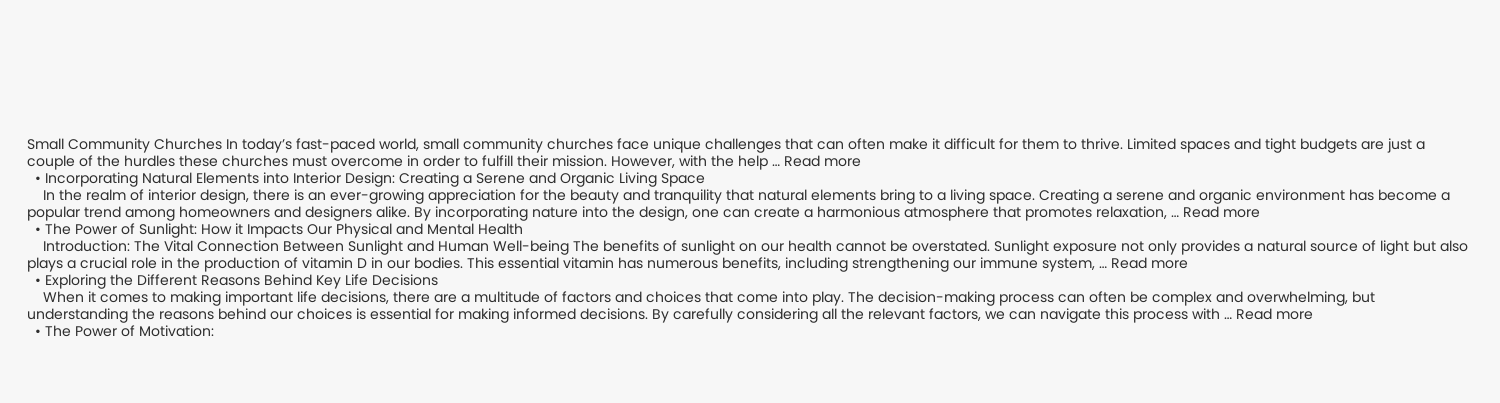Small Community Churches In today’s fast-paced world, small community churches face unique challenges that can often make it difficult for them to thrive. Limited spaces and tight budgets are just a couple of the hurdles these churches must overcome in order to fulfill their mission. However, with the help … Read more
  • Incorporating Natural Elements into Interior Design: Creating a Serene and Organic Living Space
    In the realm of interior design, there is an ever-growing appreciation for the beauty and tranquility that natural elements bring to a living space. Creating a serene and organic environment has become a popular trend among homeowners and designers alike. By incorporating nature into the design, one can create a harmonious atmosphere that promotes relaxation, … Read more
  • The Power of Sunlight: How it Impacts Our Physical and Mental Health
    Introduction: The Vital Connection Between Sunlight and Human Well-being The benefits of sunlight on our health cannot be overstated. Sunlight exposure not only provides a natural source of light but also plays a crucial role in the production of vitamin D in our bodies. This essential vitamin has numerous benefits, including strengthening our immune system, … Read more
  • Exploring the Different Reasons Behind Key Life Decisions
    When it comes to making important life decisions, there are a multitude of factors and choices that come into play. The decision-making process can often be complex and overwhelming, but understanding the reasons behind our choices is essential for making informed decisions. By carefully considering all the relevant factors, we can navigate this process with … Read more
  • The Power of Motivation: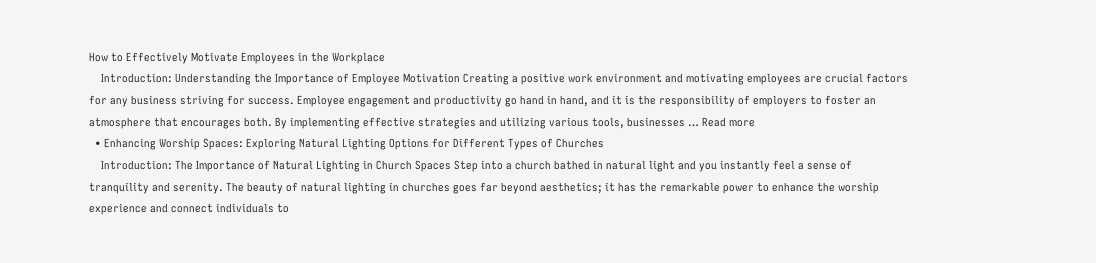How to Effectively Motivate Employees in the Workplace
    Introduction: Understanding the Importance of Employee Motivation Creating a positive work environment and motivating employees are crucial factors for any business striving for success. Employee engagement and productivity go hand in hand, and it is the responsibility of employers to foster an atmosphere that encourages both. By implementing effective strategies and utilizing various tools, businesses … Read more
  • Enhancing Worship Spaces: Exploring Natural Lighting Options for Different Types of Churches
    Introduction: The Importance of Natural Lighting in Church Spaces Step into a church bathed in natural light and you instantly feel a sense of tranquility and serenity. The beauty of natural lighting in churches goes far beyond aesthetics; it has the remarkable power to enhance the worship experience and connect individuals to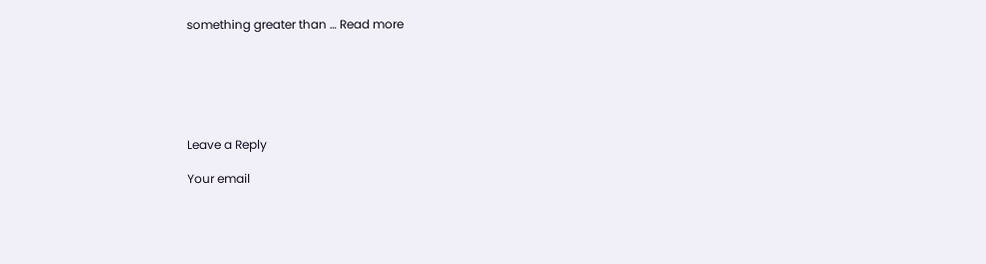something greater than … Read more






Leave a Reply

Your email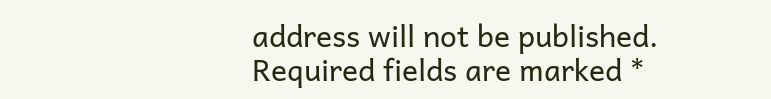address will not be published. Required fields are marked *